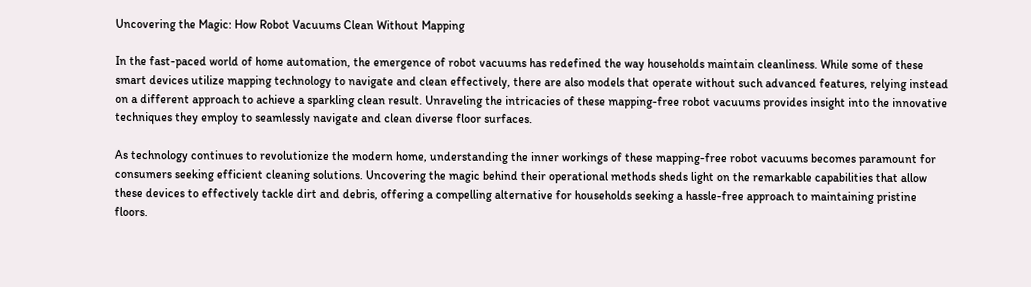Uncovering the Magic: How Robot Vacuums Clean Without Mapping

In the fast-paced world of home automation, the emergence of robot vacuums has redefined the way households maintain cleanliness. While some of these smart devices utilize mapping technology to navigate and clean effectively, there are also models that operate without such advanced features, relying instead on a different approach to achieve a sparkling clean result. Unraveling the intricacies of these mapping-free robot vacuums provides insight into the innovative techniques they employ to seamlessly navigate and clean diverse floor surfaces.

As technology continues to revolutionize the modern home, understanding the inner workings of these mapping-free robot vacuums becomes paramount for consumers seeking efficient cleaning solutions. Uncovering the magic behind their operational methods sheds light on the remarkable capabilities that allow these devices to effectively tackle dirt and debris, offering a compelling alternative for households seeking a hassle-free approach to maintaining pristine floors.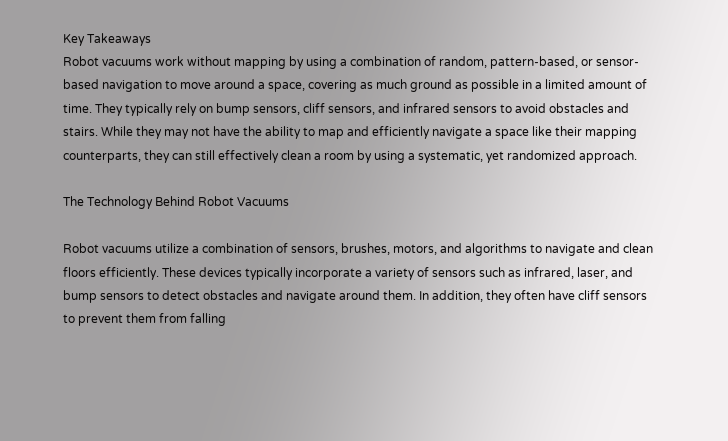Key Takeaways
Robot vacuums work without mapping by using a combination of random, pattern-based, or sensor-based navigation to move around a space, covering as much ground as possible in a limited amount of time. They typically rely on bump sensors, cliff sensors, and infrared sensors to avoid obstacles and stairs. While they may not have the ability to map and efficiently navigate a space like their mapping counterparts, they can still effectively clean a room by using a systematic, yet randomized approach.

The Technology Behind Robot Vacuums

Robot vacuums utilize a combination of sensors, brushes, motors, and algorithms to navigate and clean floors efficiently. These devices typically incorporate a variety of sensors such as infrared, laser, and bump sensors to detect obstacles and navigate around them. In addition, they often have cliff sensors to prevent them from falling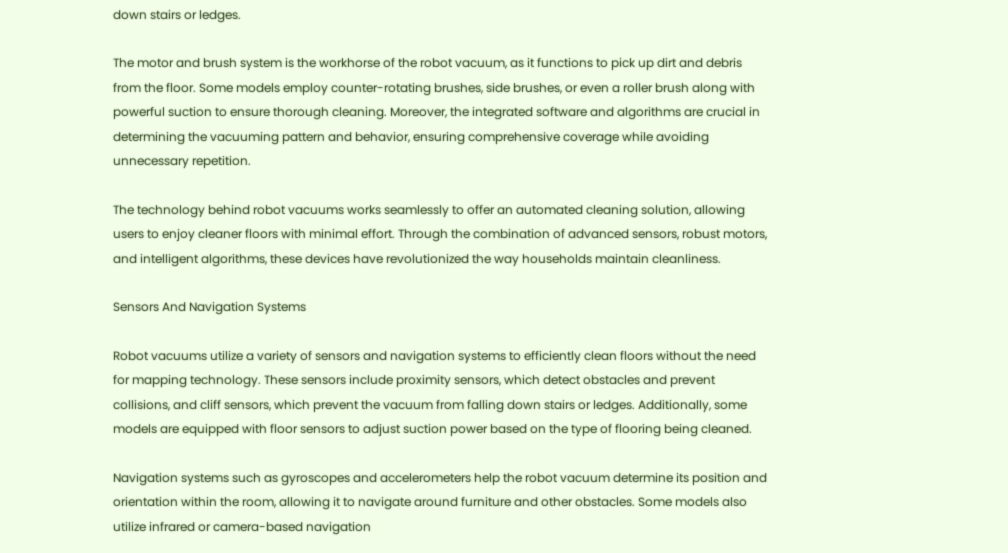down stairs or ledges.

The motor and brush system is the workhorse of the robot vacuum, as it functions to pick up dirt and debris from the floor. Some models employ counter-rotating brushes, side brushes, or even a roller brush along with powerful suction to ensure thorough cleaning. Moreover, the integrated software and algorithms are crucial in determining the vacuuming pattern and behavior, ensuring comprehensive coverage while avoiding unnecessary repetition.

The technology behind robot vacuums works seamlessly to offer an automated cleaning solution, allowing users to enjoy cleaner floors with minimal effort. Through the combination of advanced sensors, robust motors, and intelligent algorithms, these devices have revolutionized the way households maintain cleanliness.

Sensors And Navigation Systems

Robot vacuums utilize a variety of sensors and navigation systems to efficiently clean floors without the need for mapping technology. These sensors include proximity sensors, which detect obstacles and prevent collisions, and cliff sensors, which prevent the vacuum from falling down stairs or ledges. Additionally, some models are equipped with floor sensors to adjust suction power based on the type of flooring being cleaned.

Navigation systems such as gyroscopes and accelerometers help the robot vacuum determine its position and orientation within the room, allowing it to navigate around furniture and other obstacles. Some models also utilize infrared or camera-based navigation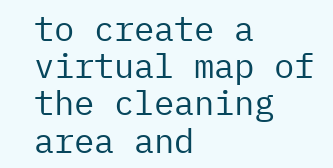to create a virtual map of the cleaning area and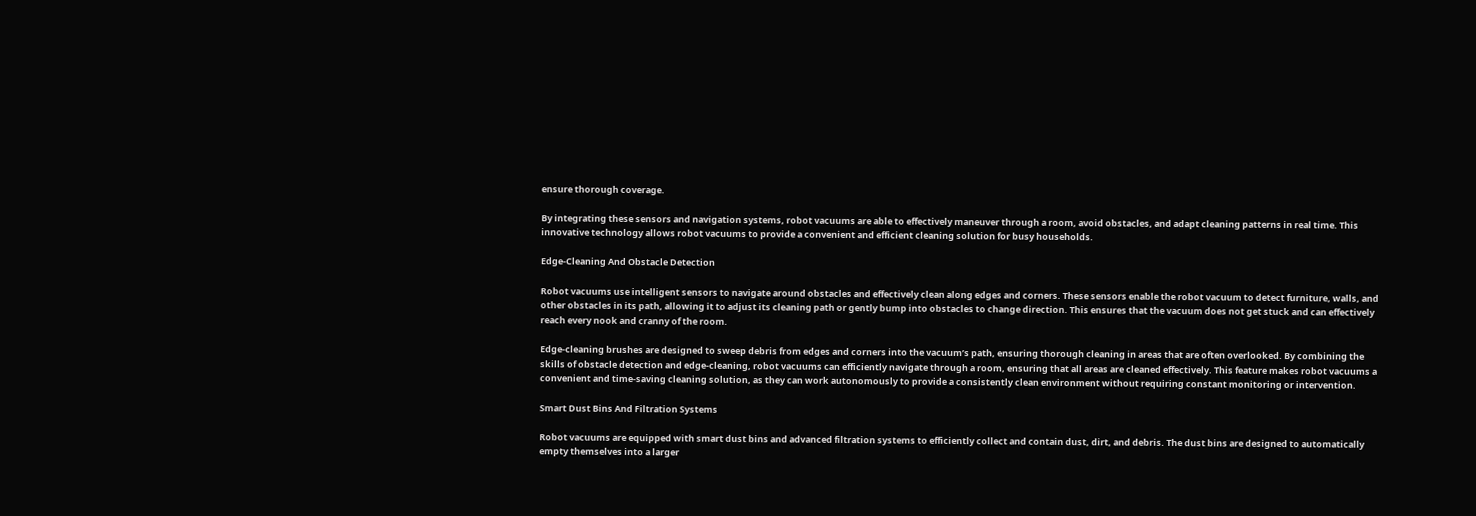ensure thorough coverage.

By integrating these sensors and navigation systems, robot vacuums are able to effectively maneuver through a room, avoid obstacles, and adapt cleaning patterns in real time. This innovative technology allows robot vacuums to provide a convenient and efficient cleaning solution for busy households.

Edge-Cleaning And Obstacle Detection

Robot vacuums use intelligent sensors to navigate around obstacles and effectively clean along edges and corners. These sensors enable the robot vacuum to detect furniture, walls, and other obstacles in its path, allowing it to adjust its cleaning path or gently bump into obstacles to change direction. This ensures that the vacuum does not get stuck and can effectively reach every nook and cranny of the room.

Edge-cleaning brushes are designed to sweep debris from edges and corners into the vacuum’s path, ensuring thorough cleaning in areas that are often overlooked. By combining the skills of obstacle detection and edge-cleaning, robot vacuums can efficiently navigate through a room, ensuring that all areas are cleaned effectively. This feature makes robot vacuums a convenient and time-saving cleaning solution, as they can work autonomously to provide a consistently clean environment without requiring constant monitoring or intervention.

Smart Dust Bins And Filtration Systems

Robot vacuums are equipped with smart dust bins and advanced filtration systems to efficiently collect and contain dust, dirt, and debris. The dust bins are designed to automatically empty themselves into a larger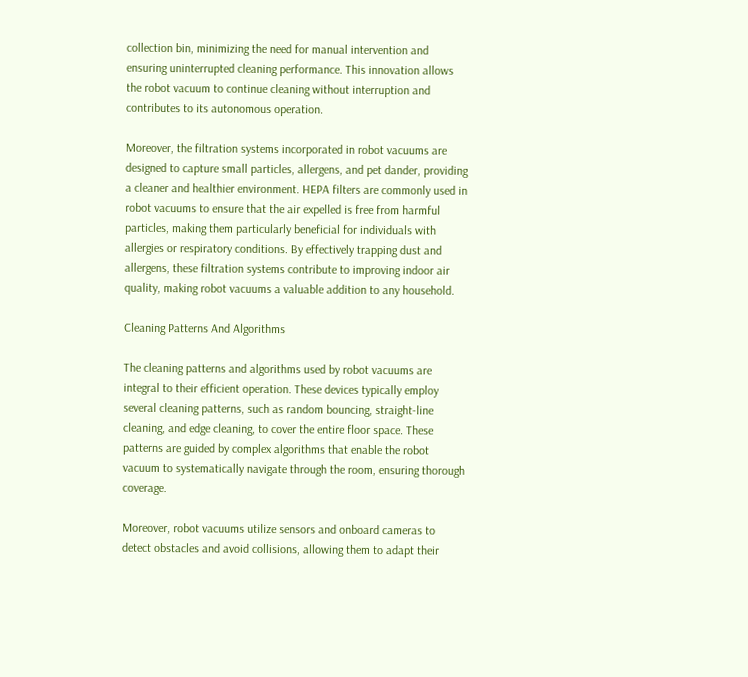collection bin, minimizing the need for manual intervention and ensuring uninterrupted cleaning performance. This innovation allows the robot vacuum to continue cleaning without interruption and contributes to its autonomous operation.

Moreover, the filtration systems incorporated in robot vacuums are designed to capture small particles, allergens, and pet dander, providing a cleaner and healthier environment. HEPA filters are commonly used in robot vacuums to ensure that the air expelled is free from harmful particles, making them particularly beneficial for individuals with allergies or respiratory conditions. By effectively trapping dust and allergens, these filtration systems contribute to improving indoor air quality, making robot vacuums a valuable addition to any household.

Cleaning Patterns And Algorithms

The cleaning patterns and algorithms used by robot vacuums are integral to their efficient operation. These devices typically employ several cleaning patterns, such as random bouncing, straight-line cleaning, and edge cleaning, to cover the entire floor space. These patterns are guided by complex algorithms that enable the robot vacuum to systematically navigate through the room, ensuring thorough coverage.

Moreover, robot vacuums utilize sensors and onboard cameras to detect obstacles and avoid collisions, allowing them to adapt their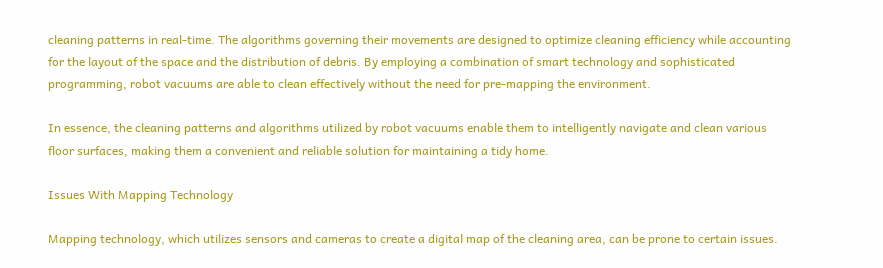cleaning patterns in real-time. The algorithms governing their movements are designed to optimize cleaning efficiency while accounting for the layout of the space and the distribution of debris. By employing a combination of smart technology and sophisticated programming, robot vacuums are able to clean effectively without the need for pre-mapping the environment.

In essence, the cleaning patterns and algorithms utilized by robot vacuums enable them to intelligently navigate and clean various floor surfaces, making them a convenient and reliable solution for maintaining a tidy home.

Issues With Mapping Technology

Mapping technology, which utilizes sensors and cameras to create a digital map of the cleaning area, can be prone to certain issues.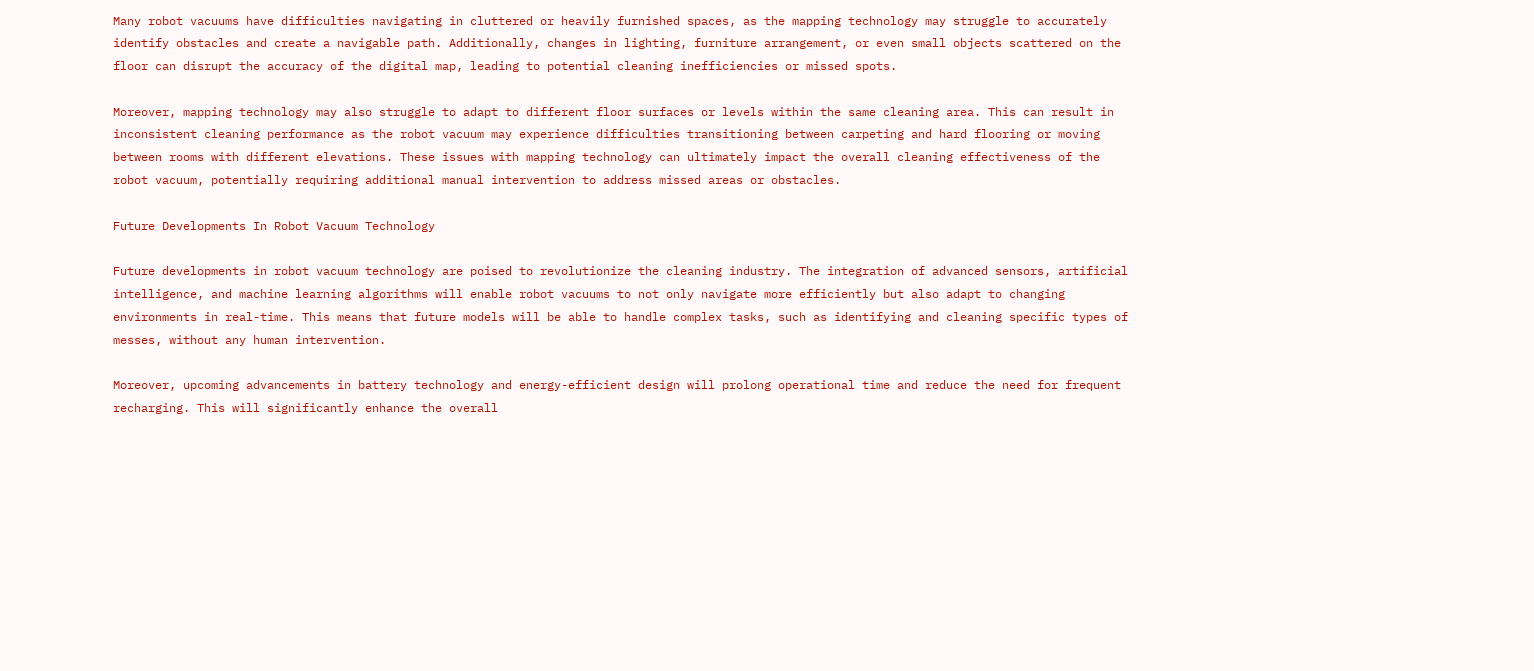Many robot vacuums have difficulties navigating in cluttered or heavily furnished spaces, as the mapping technology may struggle to accurately identify obstacles and create a navigable path. Additionally, changes in lighting, furniture arrangement, or even small objects scattered on the floor can disrupt the accuracy of the digital map, leading to potential cleaning inefficiencies or missed spots.

Moreover, mapping technology may also struggle to adapt to different floor surfaces or levels within the same cleaning area. This can result in inconsistent cleaning performance as the robot vacuum may experience difficulties transitioning between carpeting and hard flooring or moving between rooms with different elevations. These issues with mapping technology can ultimately impact the overall cleaning effectiveness of the robot vacuum, potentially requiring additional manual intervention to address missed areas or obstacles.

Future Developments In Robot Vacuum Technology

Future developments in robot vacuum technology are poised to revolutionize the cleaning industry. The integration of advanced sensors, artificial intelligence, and machine learning algorithms will enable robot vacuums to not only navigate more efficiently but also adapt to changing environments in real-time. This means that future models will be able to handle complex tasks, such as identifying and cleaning specific types of messes, without any human intervention.

Moreover, upcoming advancements in battery technology and energy-efficient design will prolong operational time and reduce the need for frequent recharging. This will significantly enhance the overall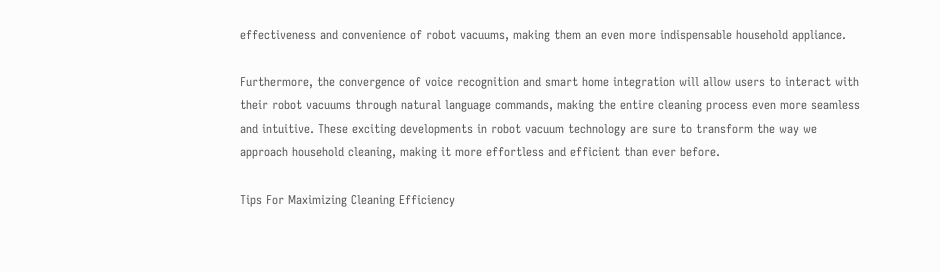effectiveness and convenience of robot vacuums, making them an even more indispensable household appliance.

Furthermore, the convergence of voice recognition and smart home integration will allow users to interact with their robot vacuums through natural language commands, making the entire cleaning process even more seamless and intuitive. These exciting developments in robot vacuum technology are sure to transform the way we approach household cleaning, making it more effortless and efficient than ever before.

Tips For Maximizing Cleaning Efficiency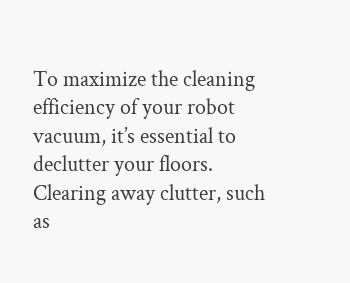To maximize the cleaning efficiency of your robot vacuum, it’s essential to declutter your floors. Clearing away clutter, such as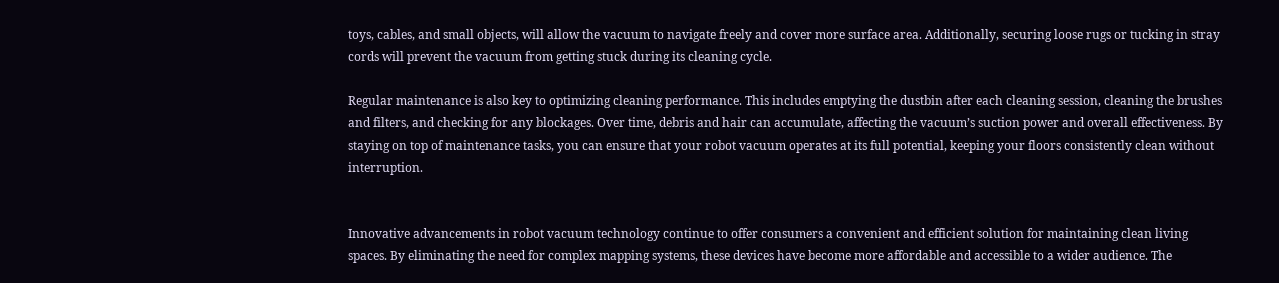toys, cables, and small objects, will allow the vacuum to navigate freely and cover more surface area. Additionally, securing loose rugs or tucking in stray cords will prevent the vacuum from getting stuck during its cleaning cycle.

Regular maintenance is also key to optimizing cleaning performance. This includes emptying the dustbin after each cleaning session, cleaning the brushes and filters, and checking for any blockages. Over time, debris and hair can accumulate, affecting the vacuum’s suction power and overall effectiveness. By staying on top of maintenance tasks, you can ensure that your robot vacuum operates at its full potential, keeping your floors consistently clean without interruption.


Innovative advancements in robot vacuum technology continue to offer consumers a convenient and efficient solution for maintaining clean living spaces. By eliminating the need for complex mapping systems, these devices have become more affordable and accessible to a wider audience. The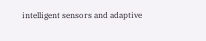intelligent sensors and adaptive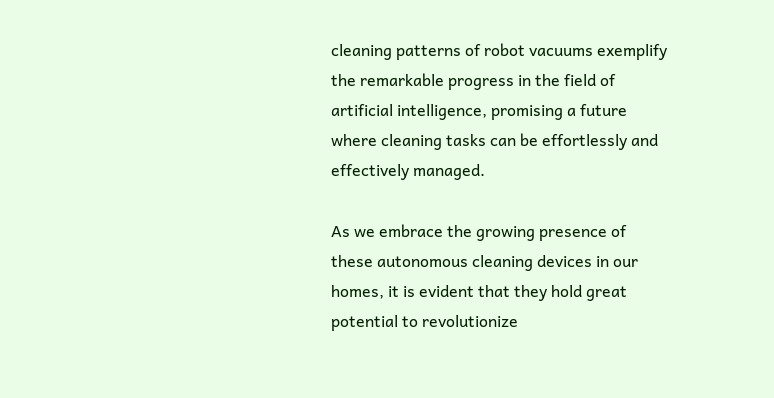cleaning patterns of robot vacuums exemplify the remarkable progress in the field of artificial intelligence, promising a future where cleaning tasks can be effortlessly and effectively managed.

As we embrace the growing presence of these autonomous cleaning devices in our homes, it is evident that they hold great potential to revolutionize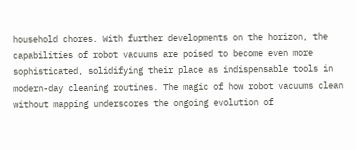household chores. With further developments on the horizon, the capabilities of robot vacuums are poised to become even more sophisticated, solidifying their place as indispensable tools in modern-day cleaning routines. The magic of how robot vacuums clean without mapping underscores the ongoing evolution of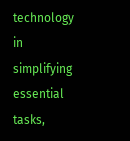technology in simplifying essential tasks,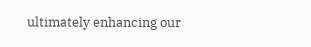ultimately enhancing our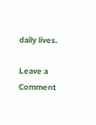daily lives.

Leave a Comment